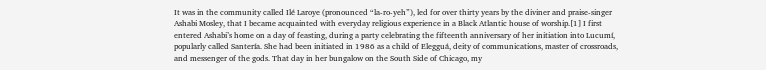It was in the community called Ilé Laroye (pronounced “la-ro-yeh”), led for over thirty years by the diviner and praise-singer Ashabi Mosley, that I became acquainted with everyday religious experience in a Black Atlantic house of worship.[1] I first entered Ashabi’s home on a day of feasting, during a party celebrating the fifteenth anniversary of her initiation into Lucumí, popularly called Santería. She had been initiated in 1986 as a child of Elegguá, deity of communications, master of crossroads, and messenger of the gods. That day in her bungalow on the South Side of Chicago, my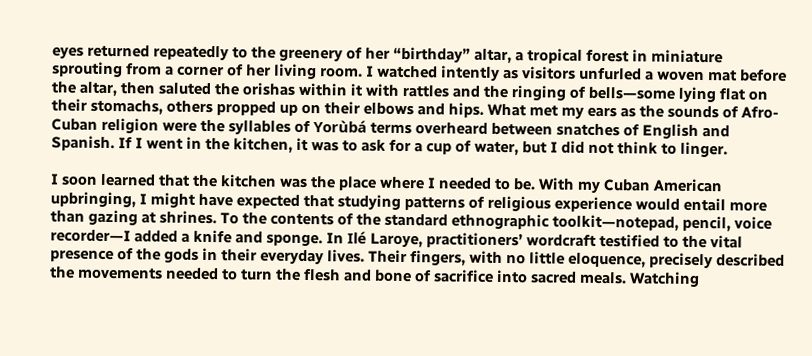eyes returned repeatedly to the greenery of her “birthday” altar, a tropical forest in miniature sprouting from a corner of her living room. I watched intently as visitors unfurled a woven mat before the altar, then saluted the orishas within it with rattles and the ringing of bells—some lying flat on their stomachs, others propped up on their elbows and hips. What met my ears as the sounds of Afro-Cuban religion were the syllables of Yorùbá terms overheard between snatches of English and Spanish. If I went in the kitchen, it was to ask for a cup of water, but I did not think to linger.

I soon learned that the kitchen was the place where I needed to be. With my Cuban American upbringing, I might have expected that studying patterns of religious experience would entail more than gazing at shrines. To the contents of the standard ethnographic toolkit—notepad, pencil, voice recorder—I added a knife and sponge. In Ilé Laroye, practitioners’ wordcraft testified to the vital presence of the gods in their everyday lives. Their fingers, with no little eloquence, precisely described the movements needed to turn the flesh and bone of sacrifice into sacred meals. Watching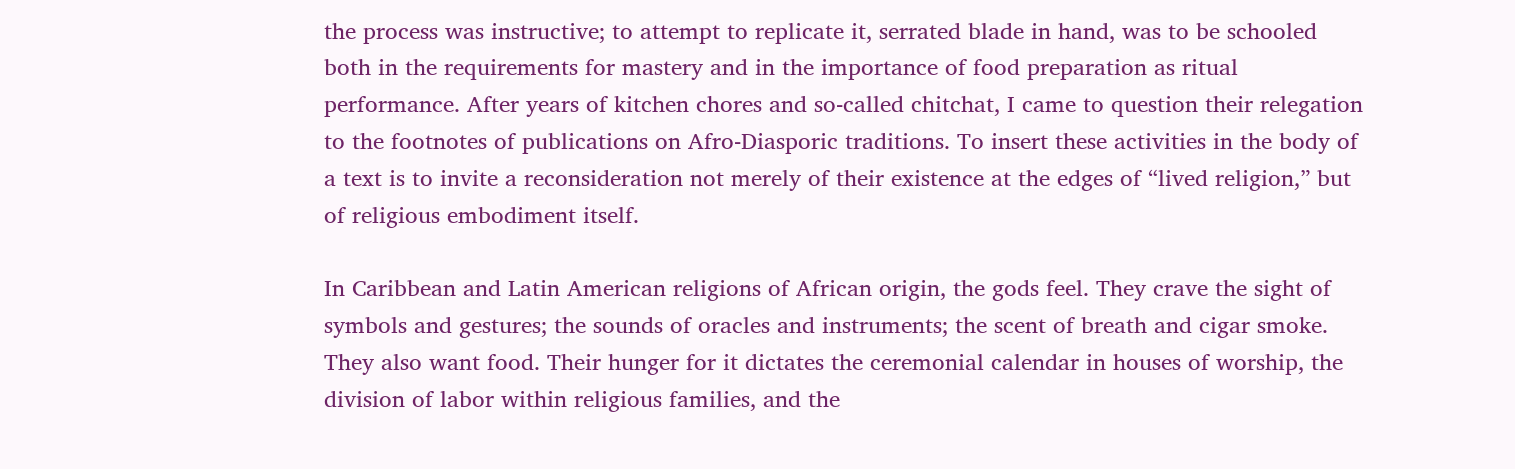the process was instructive; to attempt to replicate it, serrated blade in hand, was to be schooled both in the requirements for mastery and in the importance of food preparation as ritual performance. After years of kitchen chores and so-called chitchat, I came to question their relegation to the footnotes of publications on Afro-Diasporic traditions. To insert these activities in the body of a text is to invite a reconsideration not merely of their existence at the edges of “lived religion,” but of religious embodiment itself.

In Caribbean and Latin American religions of African origin, the gods feel. They crave the sight of symbols and gestures; the sounds of oracles and instruments; the scent of breath and cigar smoke. They also want food. Their hunger for it dictates the ceremonial calendar in houses of worship, the division of labor within religious families, and the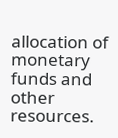allocation of monetary funds and other resources.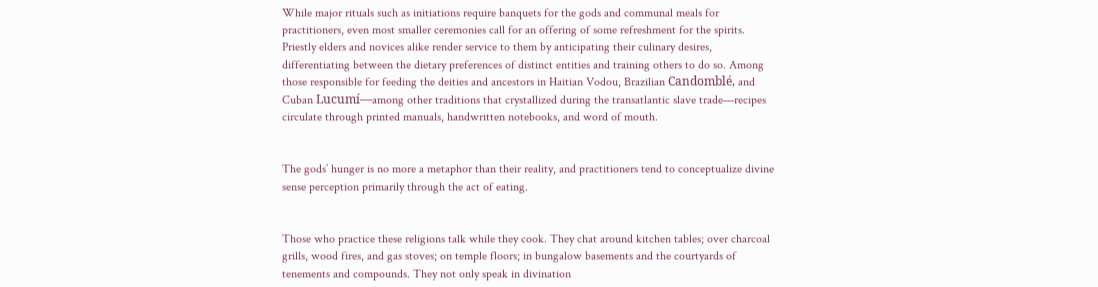While major rituals such as initiations require banquets for the gods and communal meals for practitioners, even most smaller ceremonies call for an offering of some refreshment for the spirits. Priestly elders and novices alike render service to them by anticipating their culinary desires, differentiating between the dietary preferences of distinct entities and training others to do so. Among those responsible for feeding the deities and ancestors in Haitian Vodou, Brazilian Candomblé, and Cuban Lucumí—among other traditions that crystallized during the transatlantic slave trade—recipes circulate through printed manuals, handwritten notebooks, and word of mouth.


The gods’ hunger is no more a metaphor than their reality, and practitioners tend to conceptualize divine sense perception primarily through the act of eating.


Those who practice these religions talk while they cook. They chat around kitchen tables; over charcoal grills, wood fires, and gas stoves; on temple floors; in bungalow basements and the courtyards of tenements and compounds. They not only speak in divination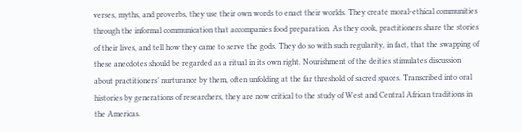verses, myths, and proverbs, they use their own words to enact their worlds. They create moral-ethical communities through the informal communication that accompanies food preparation. As they cook, practitioners share the stories of their lives, and tell how they came to serve the gods. They do so with such regularity, in fact, that the swapping of these anecdotes should be regarded as a ritual in its own right. Nourishment of the deities stimulates discussion about practitioners’ nurturance by them, often unfolding at the far threshold of sacred spaces. Transcribed into oral histories by generations of researchers, they are now critical to the study of West and Central African traditions in the Americas.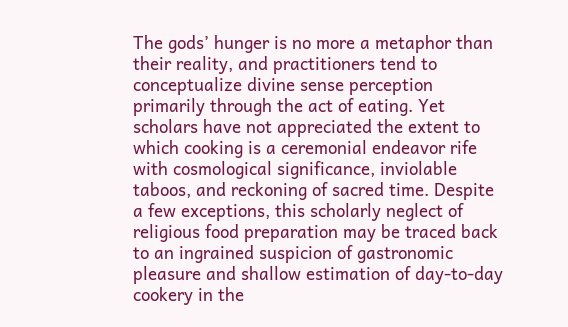The gods’ hunger is no more a metaphor than their reality, and practitioners tend to conceptualize divine sense perception primarily through the act of eating. Yet scholars have not appreciated the extent to which cooking is a ceremonial endeavor rife with cosmological significance, inviolable taboos, and reckoning of sacred time. Despite a few exceptions, this scholarly neglect of religious food preparation may be traced back to an ingrained suspicion of gastronomic pleasure and shallow estimation of day-to-day cookery in the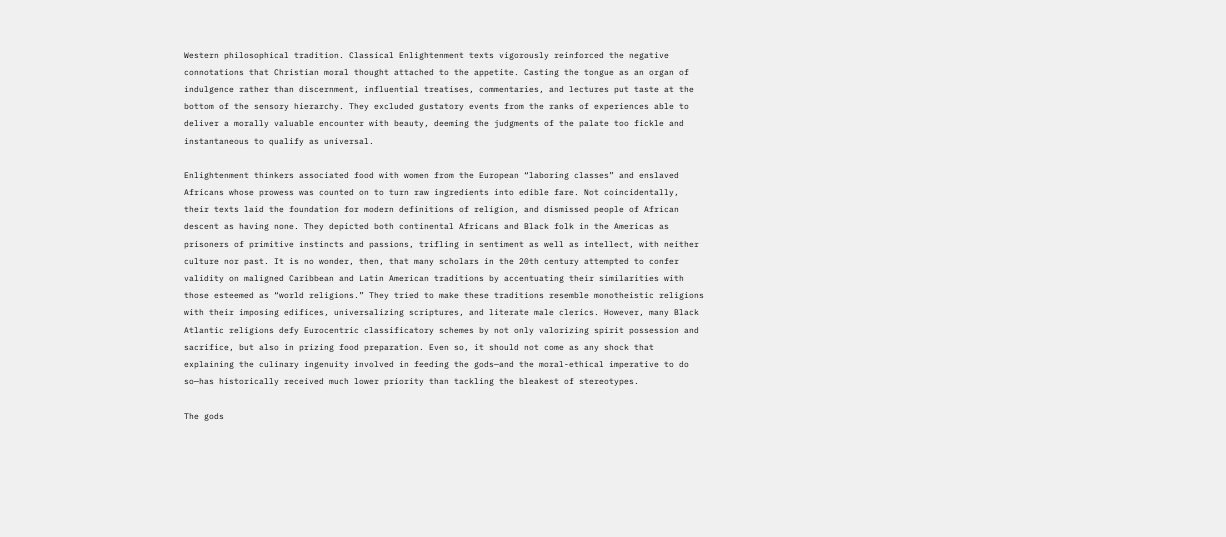Western philosophical tradition. Classical Enlightenment texts vigorously reinforced the negative connotations that Christian moral thought attached to the appetite. Casting the tongue as an organ of indulgence rather than discernment, influential treatises, commentaries, and lectures put taste at the bottom of the sensory hierarchy. They excluded gustatory events from the ranks of experiences able to deliver a morally valuable encounter with beauty, deeming the judgments of the palate too fickle and instantaneous to qualify as universal.

Enlightenment thinkers associated food with women from the European “laboring classes” and enslaved Africans whose prowess was counted on to turn raw ingredients into edible fare. Not coincidentally, their texts laid the foundation for modern definitions of religion, and dismissed people of African descent as having none. They depicted both continental Africans and Black folk in the Americas as prisoners of primitive instincts and passions, trifling in sentiment as well as intellect, with neither culture nor past. It is no wonder, then, that many scholars in the 20th century attempted to confer validity on maligned Caribbean and Latin American traditions by accentuating their similarities with those esteemed as “world religions.” They tried to make these traditions resemble monotheistic religions with their imposing edifices, universalizing scriptures, and literate male clerics. However, many Black Atlantic religions defy Eurocentric classificatory schemes by not only valorizing spirit possession and sacrifice, but also in prizing food preparation. Even so, it should not come as any shock that explaining the culinary ingenuity involved in feeding the gods—and the moral-ethical imperative to do so—has historically received much lower priority than tackling the bleakest of stereotypes.

The gods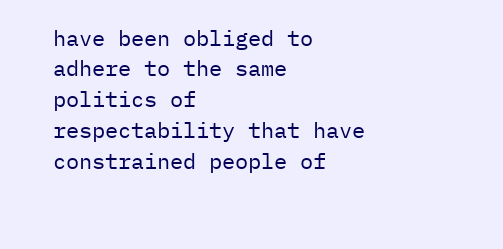have been obliged to adhere to the same politics of respectability that have constrained people of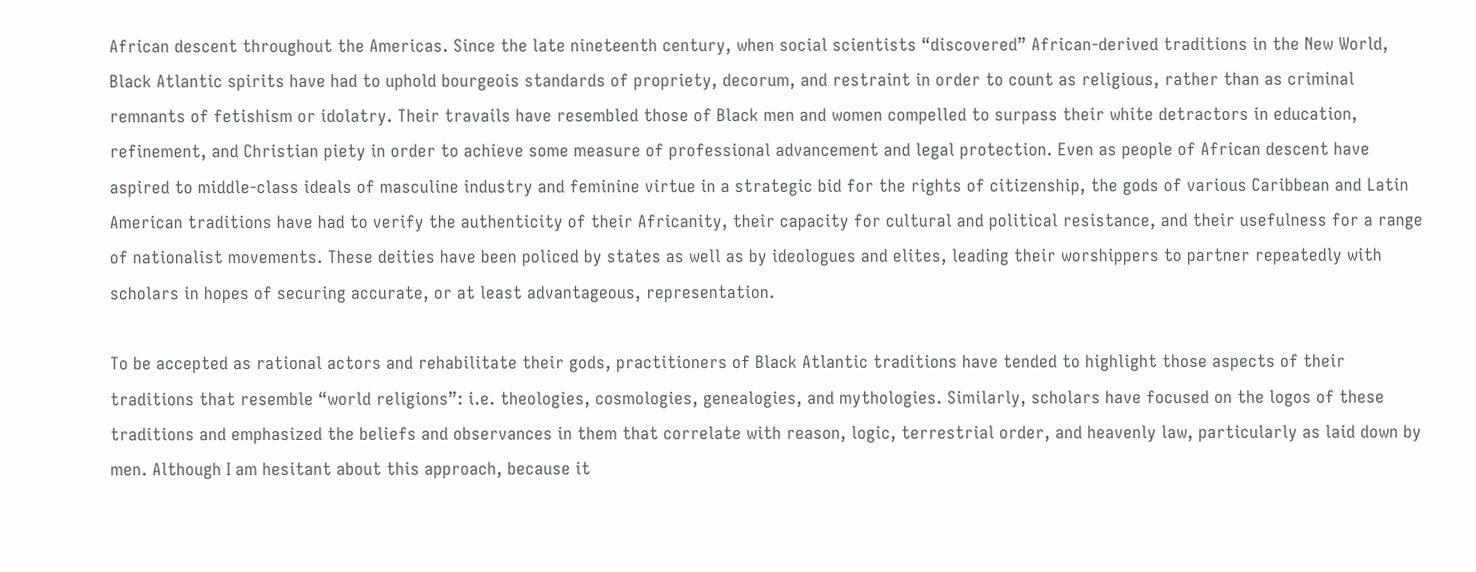African descent throughout the Americas. Since the late nineteenth century, when social scientists “discovered” African-derived traditions in the New World, Black Atlantic spirits have had to uphold bourgeois standards of propriety, decorum, and restraint in order to count as religious, rather than as criminal remnants of fetishism or idolatry. Their travails have resembled those of Black men and women compelled to surpass their white detractors in education, refinement, and Christian piety in order to achieve some measure of professional advancement and legal protection. Even as people of African descent have aspired to middle-class ideals of masculine industry and feminine virtue in a strategic bid for the rights of citizenship, the gods of various Caribbean and Latin American traditions have had to verify the authenticity of their Africanity, their capacity for cultural and political resistance, and their usefulness for a range of nationalist movements. These deities have been policed by states as well as by ideologues and elites, leading their worshippers to partner repeatedly with scholars in hopes of securing accurate, or at least advantageous, representation.

To be accepted as rational actors and rehabilitate their gods, practitioners of Black Atlantic traditions have tended to highlight those aspects of their traditions that resemble “world religions”: i.e. theologies, cosmologies, genealogies, and mythologies. Similarly, scholars have focused on the logos of these traditions and emphasized the beliefs and observances in them that correlate with reason, logic, terrestrial order, and heavenly law, particularly as laid down by men. Although I am hesitant about this approach, because it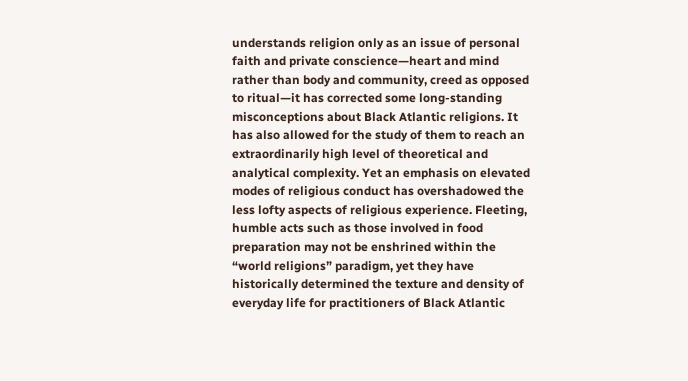understands religion only as an issue of personal faith and private conscience—heart and mind rather than body and community, creed as opposed to ritual—it has corrected some long-standing misconceptions about Black Atlantic religions. It has also allowed for the study of them to reach an extraordinarily high level of theoretical and analytical complexity. Yet an emphasis on elevated modes of religious conduct has overshadowed the less lofty aspects of religious experience. Fleeting, humble acts such as those involved in food preparation may not be enshrined within the “world religions” paradigm, yet they have historically determined the texture and density of everyday life for practitioners of Black Atlantic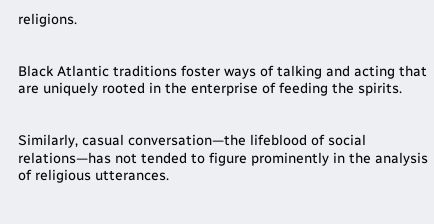religions.


Black Atlantic traditions foster ways of talking and acting that are uniquely rooted in the enterprise of feeding the spirits.


Similarly, casual conversation—the lifeblood of social relations—has not tended to figure prominently in the analysis of religious utterances.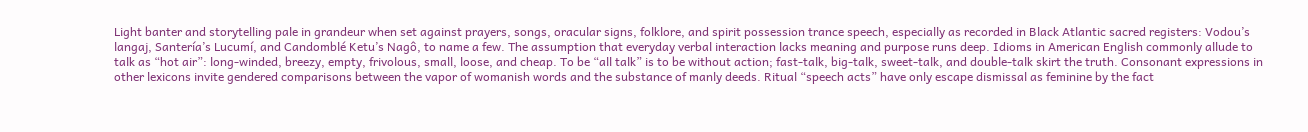Light banter and storytelling pale in grandeur when set against prayers, songs, oracular signs, folklore, and spirit possession trance speech, especially as recorded in Black Atlantic sacred registers: Vodou’s langaj, Santería’s Lucumí, and Candomblé Ketu’s Nagô, to name a few. The assumption that everyday verbal interaction lacks meaning and purpose runs deep. Idioms in American English commonly allude to talk as “hot air”: long-winded, breezy, empty, frivolous, small, loose, and cheap. To be “all talk” is to be without action; fast-talk, big-talk, sweet-talk, and double-talk skirt the truth. Consonant expressions in other lexicons invite gendered comparisons between the vapor of womanish words and the substance of manly deeds. Ritual “speech acts” have only escape dismissal as feminine by the fact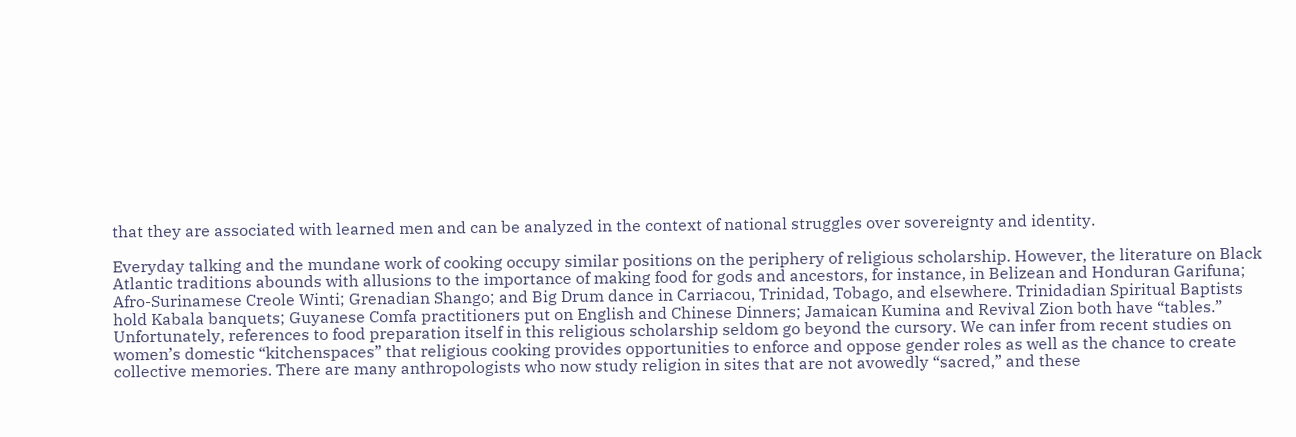that they are associated with learned men and can be analyzed in the context of national struggles over sovereignty and identity.

Everyday talking and the mundane work of cooking occupy similar positions on the periphery of religious scholarship. However, the literature on Black Atlantic traditions abounds with allusions to the importance of making food for gods and ancestors, for instance, in Belizean and Honduran Garifuna; Afro-Surinamese Creole Winti; Grenadian Shango; and Big Drum dance in Carriacou, Trinidad, Tobago, and elsewhere. Trinidadian Spiritual Baptists hold Kabala banquets; Guyanese Comfa practitioners put on English and Chinese Dinners; Jamaican Kumina and Revival Zion both have “tables.” Unfortunately, references to food preparation itself in this religious scholarship seldom go beyond the cursory. We can infer from recent studies on women’s domestic “kitchenspaces” that religious cooking provides opportunities to enforce and oppose gender roles as well as the chance to create collective memories. There are many anthropologists who now study religion in sites that are not avowedly “sacred,” and these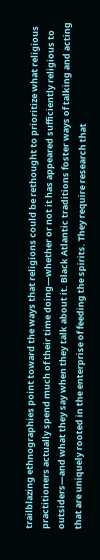trailblazing ethnographies point toward the ways that religions could be rethought to prioritize what religious practitioners actually spend much of their time doing—whether or not it has appeared sufficiently religious to outsiders—and what they say when they talk about it. Black Atlantic traditions foster ways of talking and acting that are uniquely rooted in the enterprise of feeding the spirits. They require research that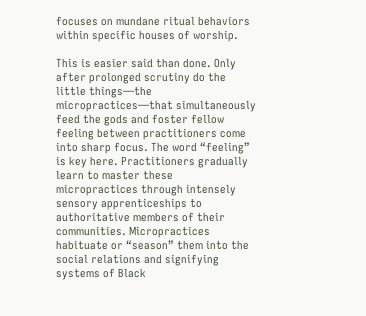focuses on mundane ritual behaviors within specific houses of worship.

This is easier said than done. Only after prolonged scrutiny do the little things—the micropractices—that simultaneously feed the gods and foster fellow feeling between practitioners come into sharp focus. The word “feeling” is key here. Practitioners gradually learn to master these micropractices through intensely sensory apprenticeships to authoritative members of their communities. Micropractices habituate or “season” them into the social relations and signifying systems of Black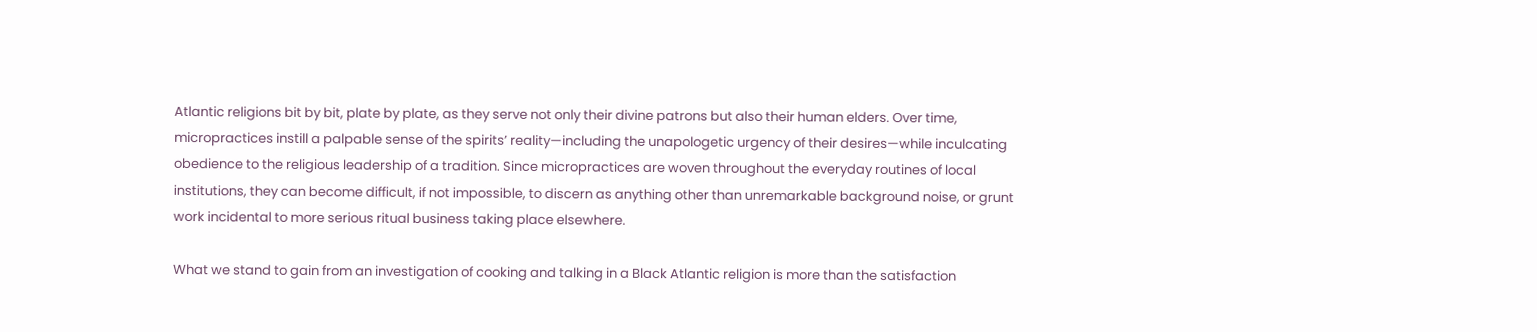Atlantic religions bit by bit, plate by plate, as they serve not only their divine patrons but also their human elders. Over time, micropractices instill a palpable sense of the spirits’ reality—including the unapologetic urgency of their desires—while inculcating obedience to the religious leadership of a tradition. Since micropractices are woven throughout the everyday routines of local institutions, they can become difficult, if not impossible, to discern as anything other than unremarkable background noise, or grunt work incidental to more serious ritual business taking place elsewhere.

What we stand to gain from an investigation of cooking and talking in a Black Atlantic religion is more than the satisfaction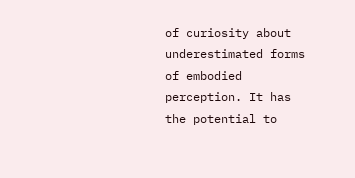of curiosity about underestimated forms of embodied perception. It has the potential to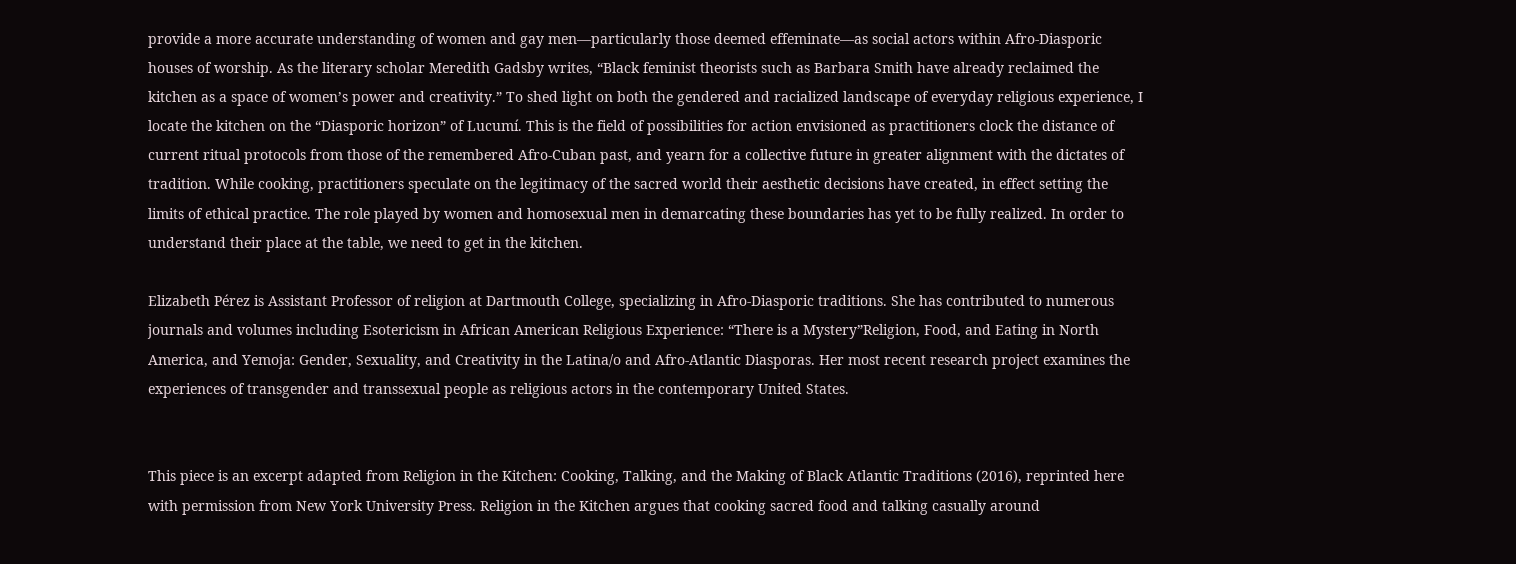provide a more accurate understanding of women and gay men—particularly those deemed effeminate—as social actors within Afro-Diasporic houses of worship. As the literary scholar Meredith Gadsby writes, “Black feminist theorists such as Barbara Smith have already reclaimed the kitchen as a space of women’s power and creativity.” To shed light on both the gendered and racialized landscape of everyday religious experience, I locate the kitchen on the “Diasporic horizon” of Lucumí. This is the field of possibilities for action envisioned as practitioners clock the distance of current ritual protocols from those of the remembered Afro-Cuban past, and yearn for a collective future in greater alignment with the dictates of tradition. While cooking, practitioners speculate on the legitimacy of the sacred world their aesthetic decisions have created, in effect setting the limits of ethical practice. The role played by women and homosexual men in demarcating these boundaries has yet to be fully realized. In order to understand their place at the table, we need to get in the kitchen.

Elizabeth Pérez is Assistant Professor of religion at Dartmouth College, specializing in Afro-Diasporic traditions. She has contributed to numerous journals and volumes including Esotericism in African American Religious Experience: “There is a Mystery”Religion, Food, and Eating in North America, and Yemoja: Gender, Sexuality, and Creativity in the Latina/o and Afro-Atlantic Diasporas. Her most recent research project examines the experiences of transgender and transsexual people as religious actors in the contemporary United States.


This piece is an excerpt adapted from Religion in the Kitchen: Cooking, Talking, and the Making of Black Atlantic Traditions (2016), reprinted here with permission from New York University Press. Religion in the Kitchen argues that cooking sacred food and talking casually around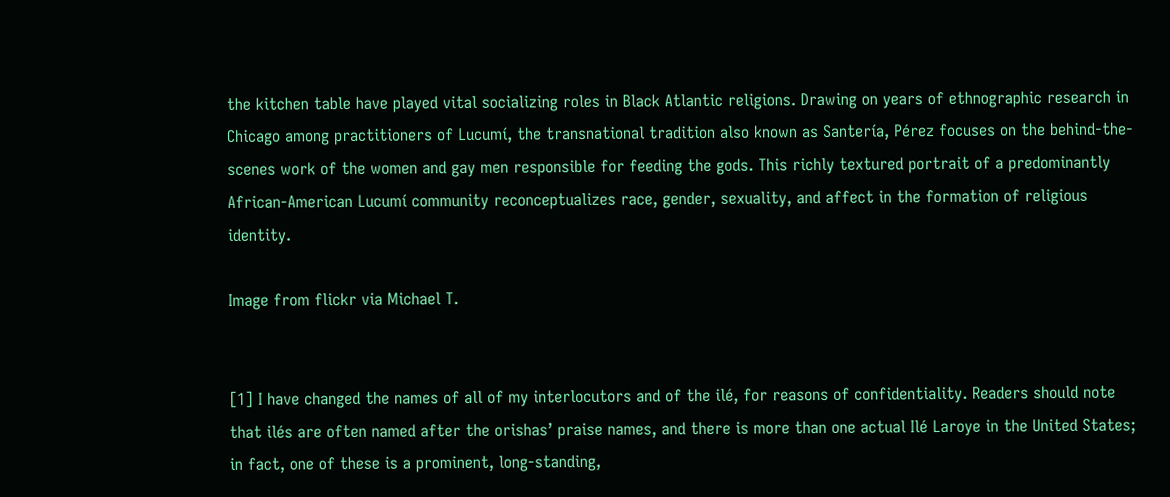the kitchen table have played vital socializing roles in Black Atlantic religions. Drawing on years of ethnographic research in Chicago among practitioners of Lucumí, the transnational tradition also known as Santería, Pérez focuses on the behind-the-scenes work of the women and gay men responsible for feeding the gods. This richly textured portrait of a predominantly African-American Lucumí community reconceptualizes race, gender, sexuality, and affect in the formation of religious identity.

Image from flickr via Michael T.


[1] I have changed the names of all of my interlocutors and of the ilé, for reasons of confidentiality. Readers should note that ilés are often named after the orishas’ praise names, and there is more than one actual Ilé Laroye in the United States; in fact, one of these is a prominent, long-standing,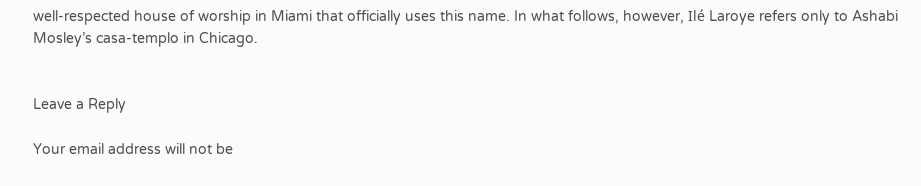well-respected house of worship in Miami that officially uses this name. In what follows, however, Ilé Laroye refers only to Ashabi Mosley’s casa-templo in Chicago.


Leave a Reply

Your email address will not be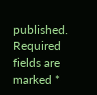published. Required fields are marked *